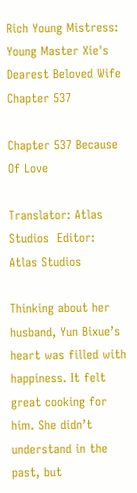Rich Young Mistress: Young Master Xie's Dearest Beloved Wife Chapter 537

Chapter 537 Because Of Love

Translator: Atlas Studios  Editor: Atlas Studios

Thinking about her husband, Yun Bixue’s heart was filled with happiness. It felt great cooking for him. She didn’t understand in the past, but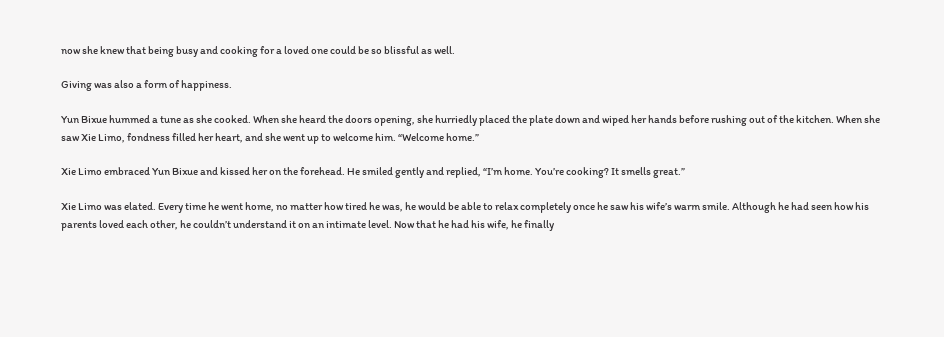now she knew that being busy and cooking for a loved one could be so blissful as well.

Giving was also a form of happiness.

Yun Bixue hummed a tune as she cooked. When she heard the doors opening, she hurriedly placed the plate down and wiped her hands before rushing out of the kitchen. When she saw Xie Limo, fondness filled her heart, and she went up to welcome him. “Welcome home.”

Xie Limo embraced Yun Bixue and kissed her on the forehead. He smiled gently and replied, “I’m home. You’re cooking? It smells great.”

Xie Limo was elated. Every time he went home, no matter how tired he was, he would be able to relax completely once he saw his wife’s warm smile. Although he had seen how his parents loved each other, he couldn’t understand it on an intimate level. Now that he had his wife, he finally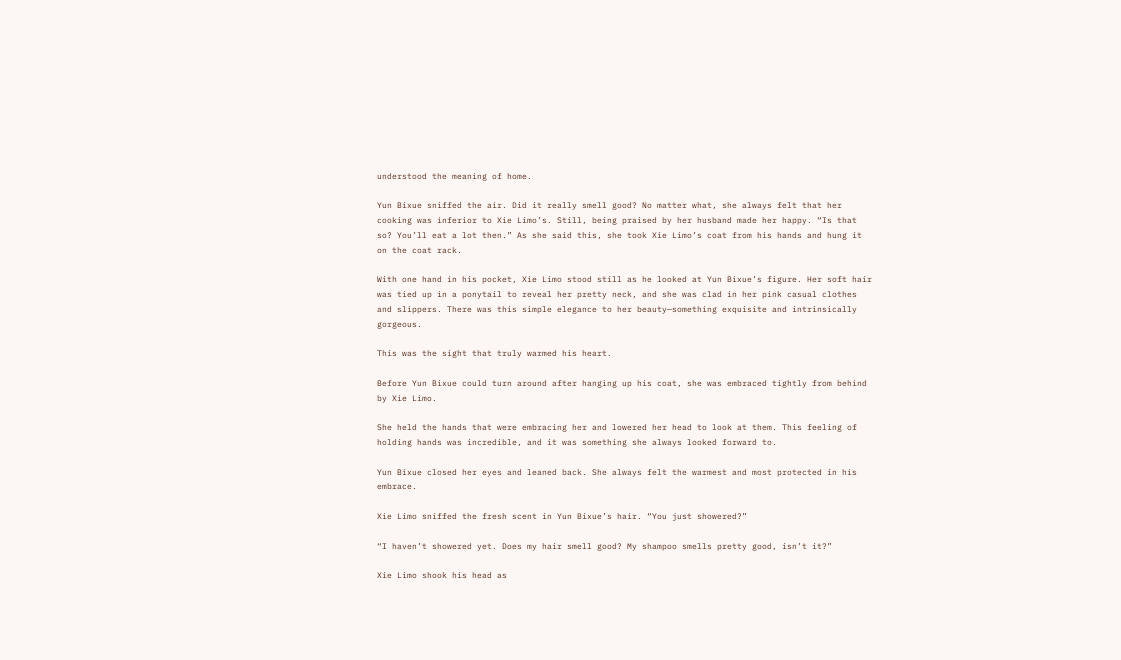understood the meaning of home.

Yun Bixue sniffed the air. Did it really smell good? No matter what, she always felt that her cooking was inferior to Xie Limo’s. Still, being praised by her husband made her happy. “Is that so? You’ll eat a lot then.” As she said this, she took Xie Limo’s coat from his hands and hung it on the coat rack.

With one hand in his pocket, Xie Limo stood still as he looked at Yun Bixue’s figure. Her soft hair was tied up in a ponytail to reveal her pretty neck, and she was clad in her pink casual clothes and slippers. There was this simple elegance to her beauty—something exquisite and intrinsically gorgeous.

This was the sight that truly warmed his heart.

Before Yun Bixue could turn around after hanging up his coat, she was embraced tightly from behind by Xie Limo.

She held the hands that were embracing her and lowered her head to look at them. This feeling of holding hands was incredible, and it was something she always looked forward to.

Yun Bixue closed her eyes and leaned back. She always felt the warmest and most protected in his embrace.

Xie Limo sniffed the fresh scent in Yun Bixue’s hair. “You just showered?”

“I haven’t showered yet. Does my hair smell good? My shampoo smells pretty good, isn’t it?”

Xie Limo shook his head as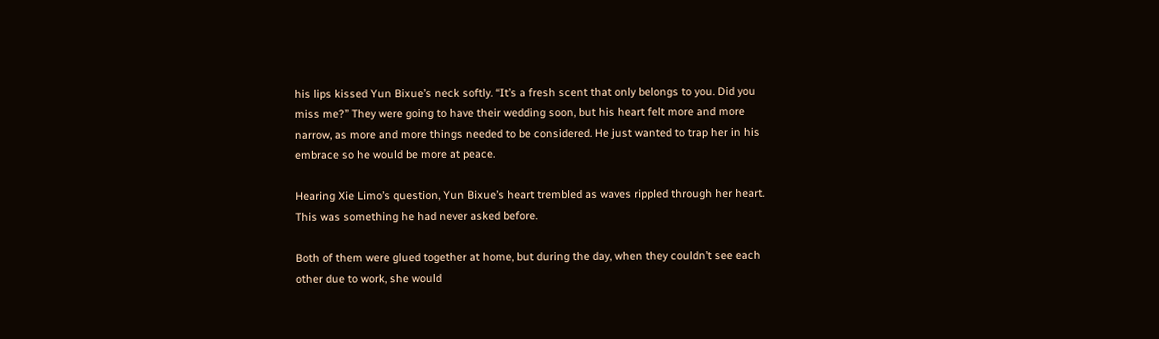his lips kissed Yun Bixue’s neck softly. “It’s a fresh scent that only belongs to you. Did you miss me?” They were going to have their wedding soon, but his heart felt more and more narrow, as more and more things needed to be considered. He just wanted to trap her in his embrace so he would be more at peace.

Hearing Xie Limo’s question, Yun Bixue’s heart trembled as waves rippled through her heart. This was something he had never asked before.

Both of them were glued together at home, but during the day, when they couldn’t see each other due to work, she would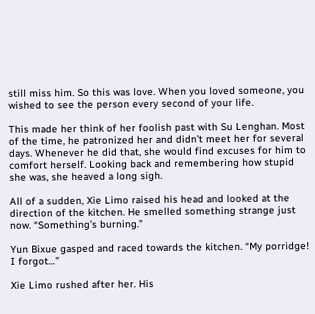still miss him. So this was love. When you loved someone, you wished to see the person every second of your life.

This made her think of her foolish past with Su Lenghan. Most of the time, he patronized her and didn’t meet her for several days. Whenever he did that, she would find excuses for him to comfort herself. Looking back and remembering how stupid she was, she heaved a long sigh.

All of a sudden, Xie Limo raised his head and looked at the direction of the kitchen. He smelled something strange just now. “Something’s burning.”

Yun Bixue gasped and raced towards the kitchen. “My porridge! I forgot…”

Xie Limo rushed after her. His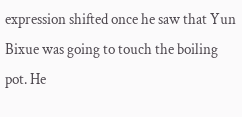expression shifted once he saw that Yun Bixue was going to touch the boiling pot. He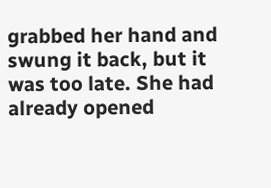grabbed her hand and swung it back, but it was too late. She had already opened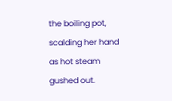the boiling pot, scalding her hand as hot steam gushed out.